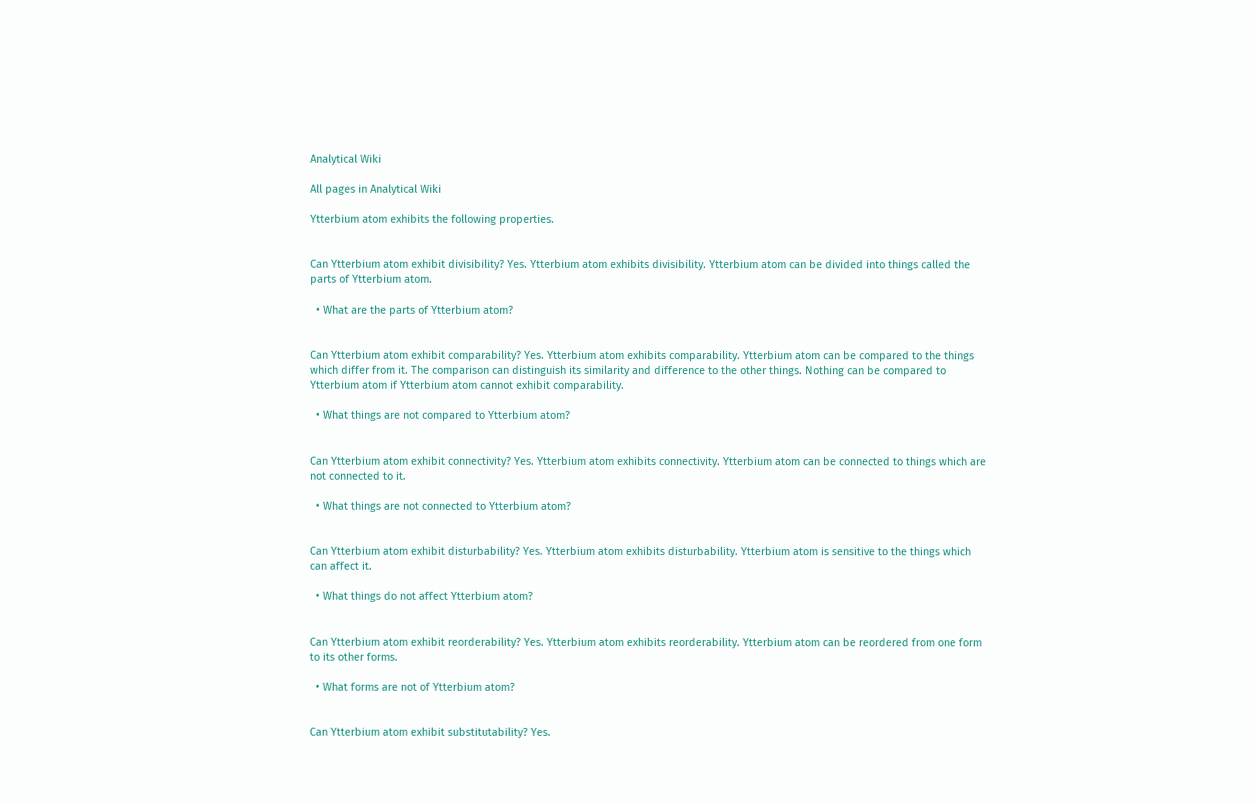Analytical Wiki

All pages in Analytical Wiki

Ytterbium atom exhibits the following properties.


Can Ytterbium atom exhibit divisibility? Yes. Ytterbium atom exhibits divisibility. Ytterbium atom can be divided into things called the parts of Ytterbium atom.

  • What are the parts of Ytterbium atom?


Can Ytterbium atom exhibit comparability? Yes. Ytterbium atom exhibits comparability. Ytterbium atom can be compared to the things which differ from it. The comparison can distinguish its similarity and difference to the other things. Nothing can be compared to Ytterbium atom if Ytterbium atom cannot exhibit comparability.

  • What things are not compared to Ytterbium atom?


Can Ytterbium atom exhibit connectivity? Yes. Ytterbium atom exhibits connectivity. Ytterbium atom can be connected to things which are not connected to it.

  • What things are not connected to Ytterbium atom?


Can Ytterbium atom exhibit disturbability? Yes. Ytterbium atom exhibits disturbability. Ytterbium atom is sensitive to the things which can affect it.

  • What things do not affect Ytterbium atom?


Can Ytterbium atom exhibit reorderability? Yes. Ytterbium atom exhibits reorderability. Ytterbium atom can be reordered from one form to its other forms.

  • What forms are not of Ytterbium atom?


Can Ytterbium atom exhibit substitutability? Yes.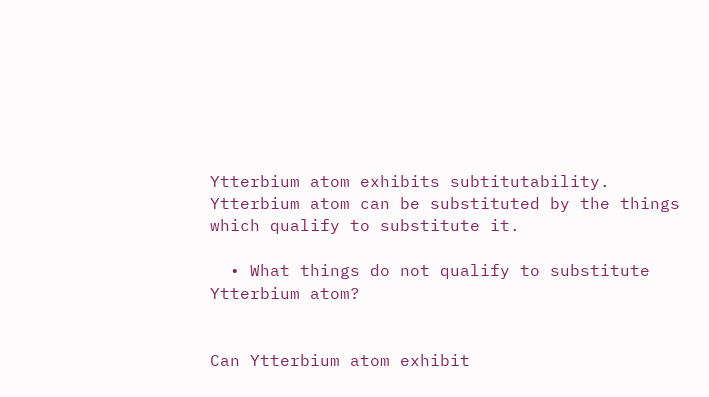Ytterbium atom exhibits subtitutability. Ytterbium atom can be substituted by the things which qualify to substitute it.

  • What things do not qualify to substitute Ytterbium atom?


Can Ytterbium atom exhibit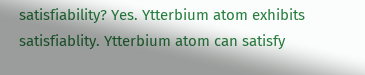satisfiability? Yes. Ytterbium atom exhibits satisfiablity. Ytterbium atom can satisfy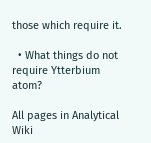those which require it.

  • What things do not require Ytterbium atom?

All pages in Analytical Wiki